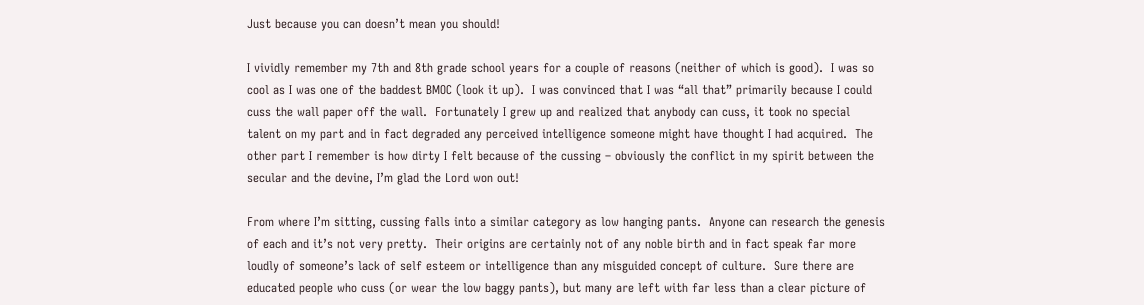Just because you can doesn’t mean you should!

I vividly remember my 7th and 8th grade school years for a couple of reasons (neither of which is good).  I was so cool as I was one of the baddest BMOC (look it up).  I was convinced that I was “all that” primarily because I could cuss the wall paper off the wall.  Fortunately I grew up and realized that anybody can cuss, it took no special talent on my part and in fact degraded any perceived intelligence someone might have thought I had acquired.  The other part I remember is how dirty I felt because of the cussing – obviously the conflict in my spirit between the secular and the devine, I’m glad the Lord won out!

From where I’m sitting, cussing falls into a similar category as low hanging pants.  Anyone can research the genesis of each and it’s not very pretty.  Their origins are certainly not of any noble birth and in fact speak far more loudly of someone’s lack of self esteem or intelligence than any misguided concept of culture.  Sure there are educated people who cuss (or wear the low baggy pants), but many are left with far less than a clear picture of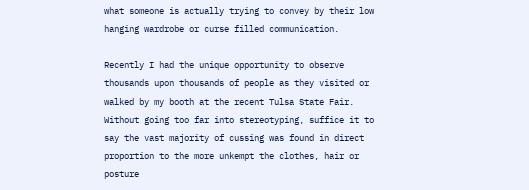what someone is actually trying to convey by their low hanging wardrobe or curse filled communication.

Recently I had the unique opportunity to observe thousands upon thousands of people as they visited or walked by my booth at the recent Tulsa State Fair.  Without going too far into stereotyping, suffice it to say the vast majority of cussing was found in direct proportion to the more unkempt the clothes, hair or posture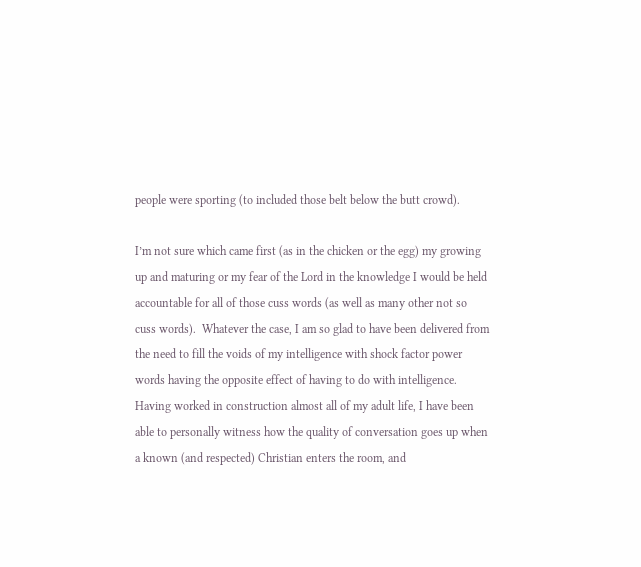people were sporting (to included those belt below the butt crowd).

I’m not sure which came first (as in the chicken or the egg) my growing up and maturing or my fear of the Lord in the knowledge I would be held accountable for all of those cuss words (as well as many other not so cuss words).  Whatever the case, I am so glad to have been delivered from the need to fill the voids of my intelligence with shock factor power words having the opposite effect of having to do with intelligence.  Having worked in construction almost all of my adult life, I have been able to personally witness how the quality of conversation goes up when a known (and respected) Christian enters the room, and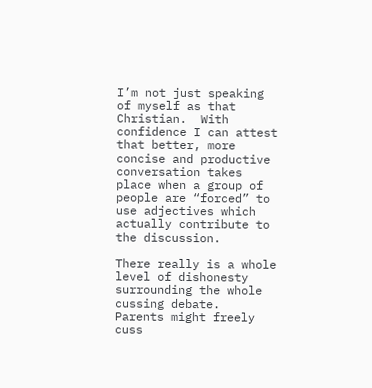I’m not just speaking of myself as that Christian.  With confidence I can attest that better, more concise and productive conversation takes place when a group of people are “forced” to use adjectives which actually contribute to the discussion.

There really is a whole level of dishonesty surrounding the whole cussing debate.  Parents might freely cuss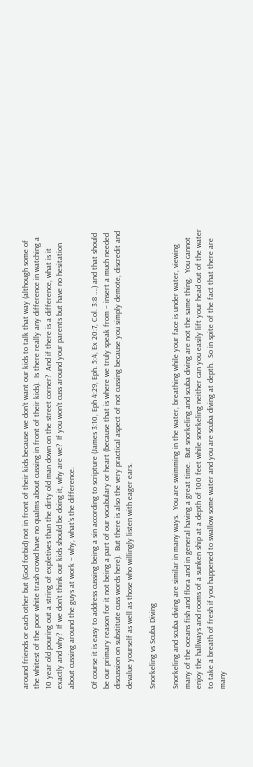around friends or each other but (God forbid) not in front of their kids because we don’t want our kids to talk that way (although some of the whitest of the poor white trash crowd have no qualms about cussing in front of their kids).  Is there really any difference in watching a 10 year old pouring out a string of expletives than the dirty old man down on the street corner?  And if there is a difference, what is it exactly and why?  If we don’t think our kids should be doing it, why are we?  If you won’t cuss around your parents but have no hesitation about cussing around the guys at work – why, what’s the difference.

Of course it is easy to address cussing being a sin according to scripture (James 3:10, Eph 4:29, Eph. 5:4, Ex 20:7, Col. 3:8 ….) and that should be our primary reason for it not being a part of our vocabulary or heart (because that is where we truly speak from – insert a much needed discussion on substitute cuss words here).  But there is also the very practical aspect of not cussing because you simply demote, discredit and devalue yourself as well as those who willingly listen with eager ears.

Snorkeling vs Scuba Diving

Snorkeling and scuba diving are similar in many ways.  You are swimming in the water, breathing while your face is under water, viewing many of the oceans fish and flora and in general having a great time.  But snorkeling and scuba diving are not the same thing.  You cannot enjoy the hallways and rooms of a sunken ship at a depth of 100 feet while snorkeling neither can you easily lift your head out of the water to take a breath of fresh if you happened to swallow some water and you are scuba diving at depth.  So in spite of the fact that there are many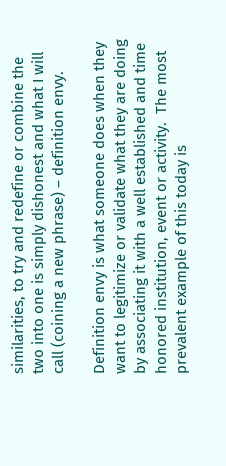similarities, to try and redefine or combine the two into one is simply dishonest and what I will call (coining a new phrase) – definition envy.

Definition envy is what someone does when they want to legitimize or validate what they are doing by associating it with a well established and time honored institution, event or activity.  The most prevalent example of this today is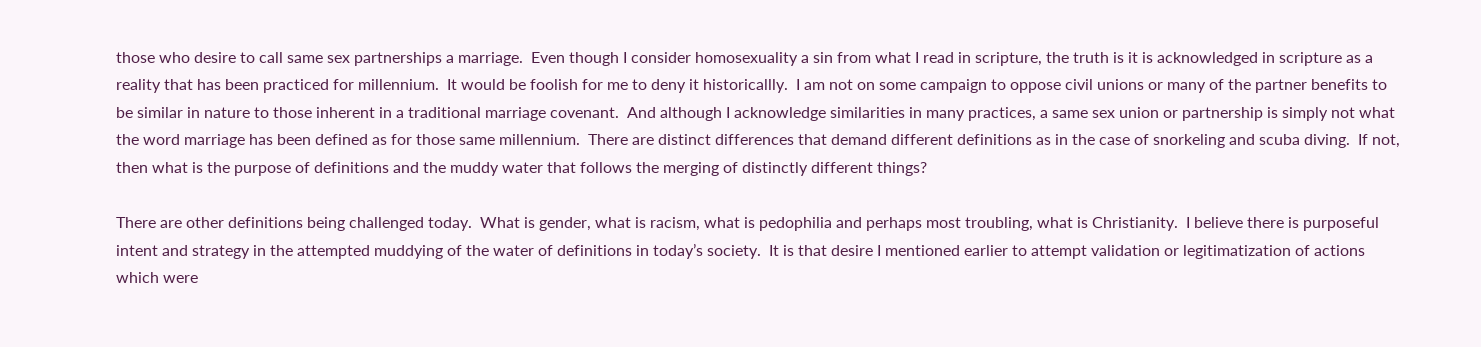those who desire to call same sex partnerships a marriage.  Even though I consider homosexuality a sin from what I read in scripture, the truth is it is acknowledged in scripture as a reality that has been practiced for millennium.  It would be foolish for me to deny it historicallly.  I am not on some campaign to oppose civil unions or many of the partner benefits to be similar in nature to those inherent in a traditional marriage covenant.  And although I acknowledge similarities in many practices, a same sex union or partnership is simply not what the word marriage has been defined as for those same millennium.  There are distinct differences that demand different definitions as in the case of snorkeling and scuba diving.  If not, then what is the purpose of definitions and the muddy water that follows the merging of distinctly different things?

There are other definitions being challenged today.  What is gender, what is racism, what is pedophilia and perhaps most troubling, what is Christianity.  I believe there is purposeful intent and strategy in the attempted muddying of the water of definitions in today’s society.  It is that desire I mentioned earlier to attempt validation or legitimatization of actions which were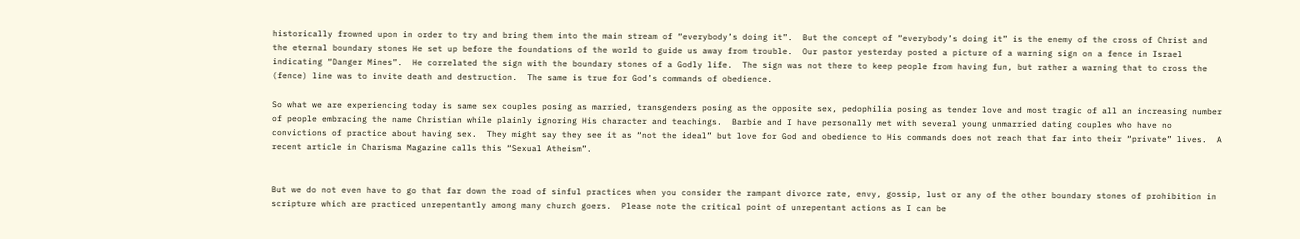historically frowned upon in order to try and bring them into the main stream of “everybody’s doing it”.  But the concept of “everybody’s doing it” is the enemy of the cross of Christ and the eternal boundary stones He set up before the foundations of the world to guide us away from trouble.  Our pastor yesterday posted a picture of a warning sign on a fence in Israel indicating “Danger Mines”.  He correlated the sign with the boundary stones of a Godly life.  The sign was not there to keep people from having fun, but rather a warning that to cross the (fence) line was to invite death and destruction.  The same is true for God’s commands of obedience.

So what we are experiencing today is same sex couples posing as married, transgenders posing as the opposite sex, pedophilia posing as tender love and most tragic of all an increasing number of people embracing the name Christian while plainly ignoring His character and teachings.  Barbie and I have personally met with several young unmarried dating couples who have no convictions of practice about having sex.  They might say they see it as “not the ideal” but love for God and obedience to His commands does not reach that far into their “private” lives.  A recent article in Charisma Magazine calls this “Sexual Atheism”.


But we do not even have to go that far down the road of sinful practices when you consider the rampant divorce rate, envy, gossip, lust or any of the other boundary stones of prohibition in scripture which are practiced unrepentantly among many church goers.  Please note the critical point of unrepentant actions as I can be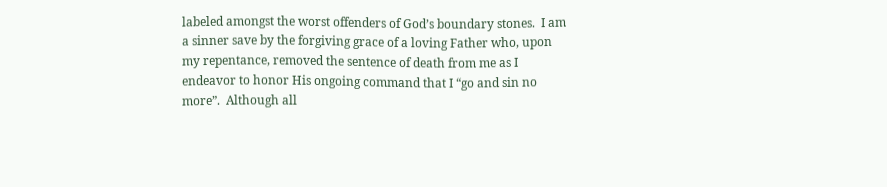labeled amongst the worst offenders of God’s boundary stones.  I am a sinner save by the forgiving grace of a loving Father who, upon my repentance, removed the sentence of death from me as I endeavor to honor His ongoing command that I “go and sin no more”.  Although all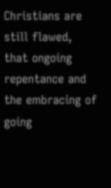Christians are still flawed, that ongoing repentance and the embracing of going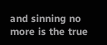and sinning no more is the true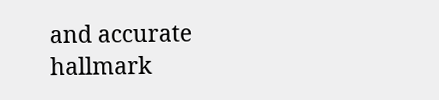and accurate hallmark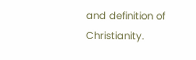and definition of Christianity.